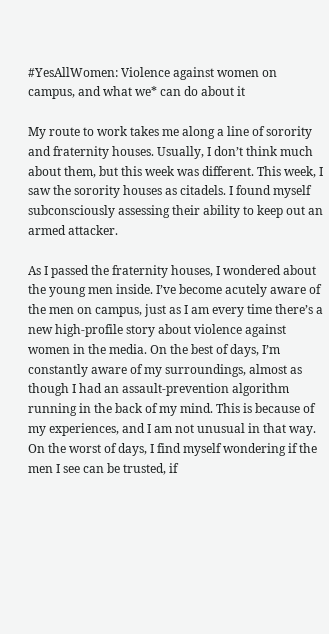#YesAllWomen: Violence against women on campus, and what we* can do about it

My route to work takes me along a line of sorority and fraternity houses. Usually, I don’t think much about them, but this week was different. This week, I saw the sorority houses as citadels. I found myself subconsciously assessing their ability to keep out an armed attacker.

As I passed the fraternity houses, I wondered about the young men inside. I’ve become acutely aware of the men on campus, just as I am every time there’s a new high-profile story about violence against women in the media. On the best of days, I’m constantly aware of my surroundings, almost as though I had an assault-prevention algorithm running in the back of my mind. This is because of my experiences, and I am not unusual in that way. On the worst of days, I find myself wondering if the men I see can be trusted, if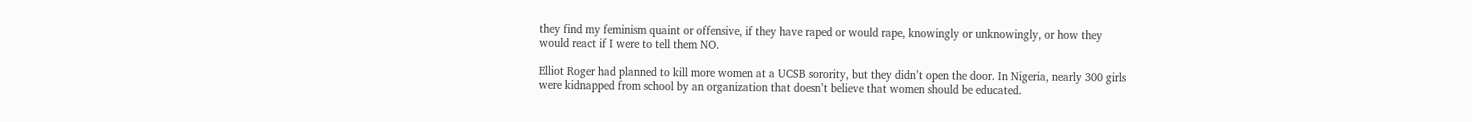they find my feminism quaint or offensive, if they have raped or would rape, knowingly or unknowingly, or how they would react if I were to tell them NO.

Elliot Roger had planned to kill more women at a UCSB sorority, but they didn’t open the door. In Nigeria, nearly 300 girls were kidnapped from school by an organization that doesn’t believe that women should be educated.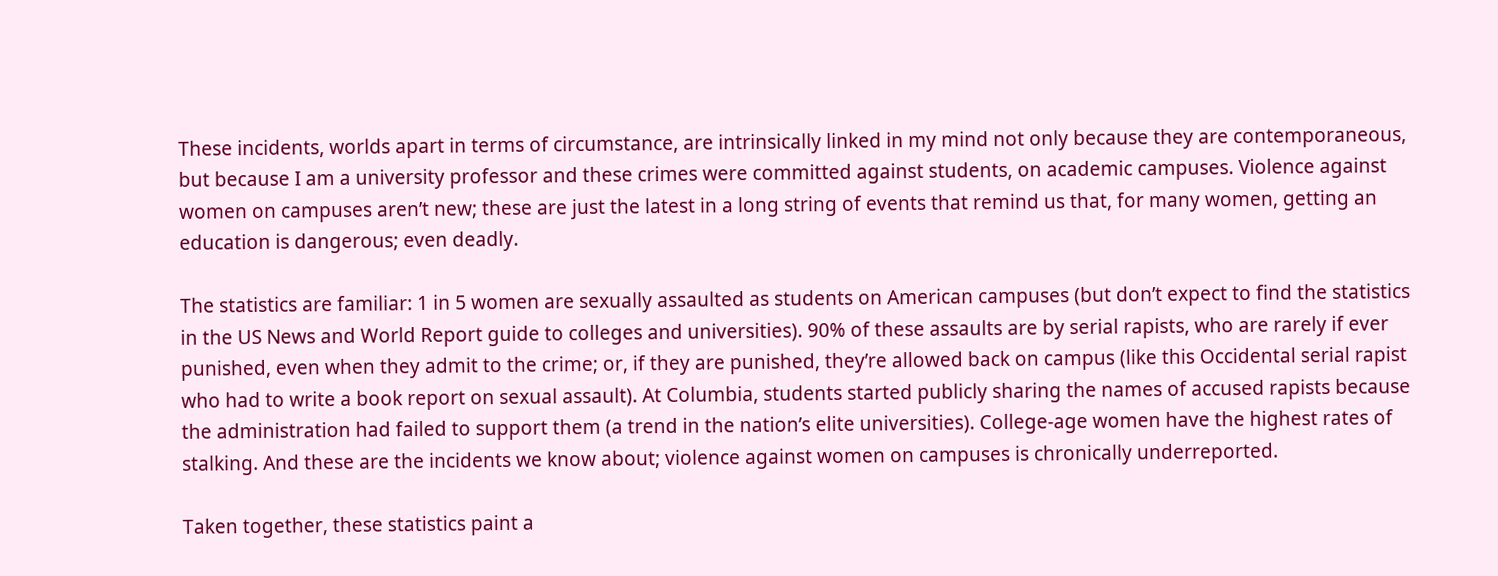These incidents, worlds apart in terms of circumstance, are intrinsically linked in my mind not only because they are contemporaneous, but because I am a university professor and these crimes were committed against students, on academic campuses. Violence against women on campuses aren’t new; these are just the latest in a long string of events that remind us that, for many women, getting an education is dangerous; even deadly.

The statistics are familiar: 1 in 5 women are sexually assaulted as students on American campuses (but don’t expect to find the statistics in the US News and World Report guide to colleges and universities). 90% of these assaults are by serial rapists, who are rarely if ever punished, even when they admit to the crime; or, if they are punished, they’re allowed back on campus (like this Occidental serial rapist who had to write a book report on sexual assault). At Columbia, students started publicly sharing the names of accused rapists because the administration had failed to support them (a trend in the nation’s elite universities). College-age women have the highest rates of stalking. And these are the incidents we know about; violence against women on campuses is chronically underreported.

Taken together, these statistics paint a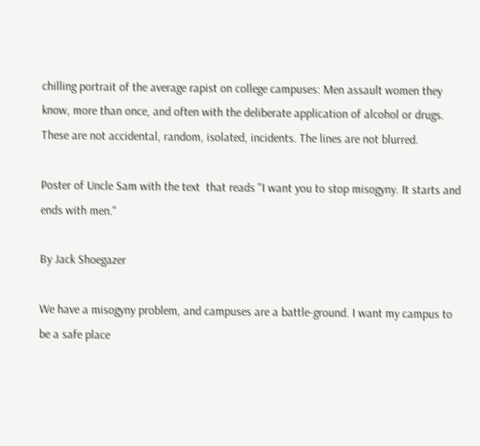chilling portrait of the average rapist on college campuses: Men assault women they know, more than once, and often with the deliberate application of alcohol or drugs. These are not accidental, random, isolated, incidents. The lines are not blurred.

Poster of Uncle Sam with the text  that reads "I want you to stop misogyny. It starts and ends with men."

By Jack Shoegazer

We have a misogyny problem, and campuses are a battle-ground. I want my campus to be a safe place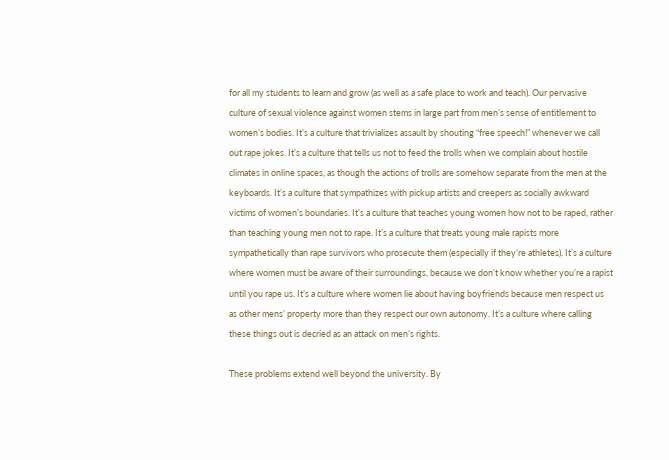for all my students to learn and grow (as well as a safe place to work and teach). Our pervasive culture of sexual violence against women stems in large part from men’s sense of entitlement to women’s bodies. It’s a culture that trivializes assault by shouting “free speech!” whenever we call out rape jokes. It’s a culture that tells us not to feed the trolls when we complain about hostile climates in online spaces, as though the actions of trolls are somehow separate from the men at the keyboards. It’s a culture that sympathizes with pickup artists and creepers as socially awkward victims of women’s boundaries. It’s a culture that teaches young women how not to be raped, rather than teaching young men not to rape. It’s a culture that treats young male rapists more sympathetically than rape survivors who prosecute them (especially if they’re athletes). It’s a culture where women must be aware of their surroundings, because we don’t know whether you’re a rapist until you rape us. It’s a culture where women lie about having boyfriends because men respect us as other mens’ property more than they respect our own autonomy. It’s a culture where calling these things out is decried as an attack on men’s rights.

These problems extend well beyond the university. By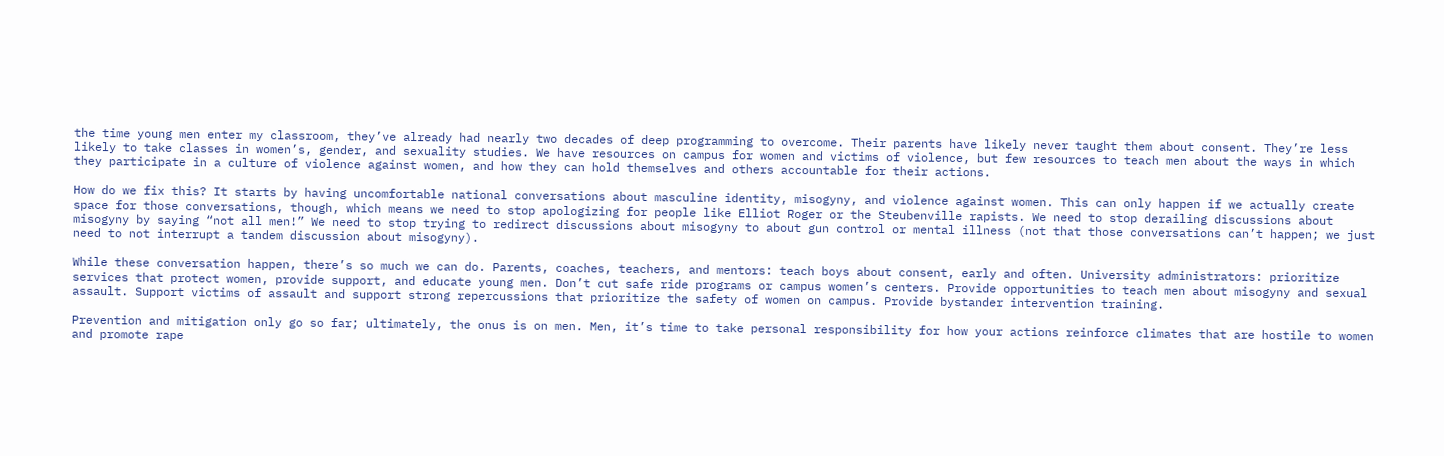the time young men enter my classroom, they’ve already had nearly two decades of deep programming to overcome. Their parents have likely never taught them about consent. They’re less likely to take classes in women’s, gender, and sexuality studies. We have resources on campus for women and victims of violence, but few resources to teach men about the ways in which they participate in a culture of violence against women, and how they can hold themselves and others accountable for their actions.

How do we fix this? It starts by having uncomfortable national conversations about masculine identity, misogyny, and violence against women. This can only happen if we actually create space for those conversations, though, which means we need to stop apologizing for people like Elliot Roger or the Steubenville rapists. We need to stop derailing discussions about misogyny by saying “not all men!” We need to stop trying to redirect discussions about misogyny to about gun control or mental illness (not that those conversations can’t happen; we just need to not interrupt a tandem discussion about misogyny).

While these conversation happen, there’s so much we can do. Parents, coaches, teachers, and mentors: teach boys about consent, early and often. University administrators: prioritize services that protect women, provide support, and educate young men. Don’t cut safe ride programs or campus women’s centers. Provide opportunities to teach men about misogyny and sexual assault. Support victims of assault and support strong repercussions that prioritize the safety of women on campus. Provide bystander intervention training.

Prevention and mitigation only go so far; ultimately, the onus is on men. Men, it’s time to take personal responsibility for how your actions reinforce climates that are hostile to women and promote rape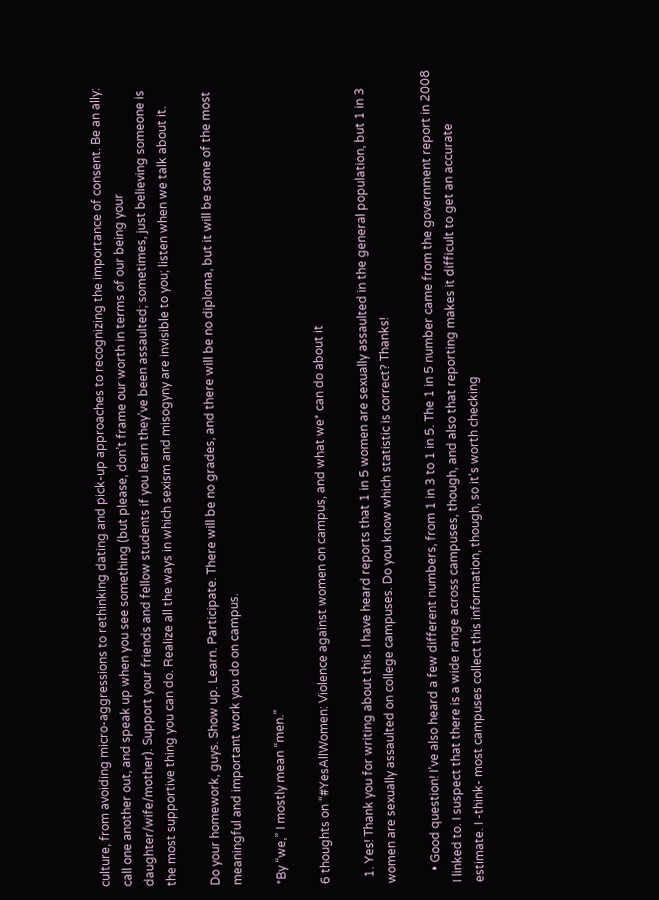culture, from avoiding micro-aggressions to rethinking dating and pick-up approaches to recognizing the importance of consent. Be an ally: call one another out, and speak up when you see something (but please, don’t frame our worth in terms of our being your daughter/wife/mother). Support your friends and fellow students if you learn they’ve been assaulted; sometimes, just believing someone is the most supportive thing you can do. Realize all the ways in which sexism and misogyny are invisible to you; listen when we talk about it.

Do your homework, guys. Show up. Learn. Participate. There will be no grades, and there will be no diploma, but it will be some of the most meaningful and important work you do on campus.

*By “we,” I mostly mean “men.”

6 thoughts on “#YesAllWomen: Violence against women on campus, and what we* can do about it

  1. Yes! Thank you for writing about this. I have heard reports that 1 in 5 women are sexually assaulted in the general population, but 1 in 3 women are sexually assaulted on college campuses. Do you know which statistic is correct? Thanks!

    • Good question! I’ve also heard a few different numbers, from 1 in 3 to 1 in 5. The 1 in 5 number came from the government report in 2008 I linked to. I suspect that there is a wide range across campuses, though, and also that reporting makes it difficult to get an accurate estimate. I -think- most campuses collect this information, though, so it’s worth checking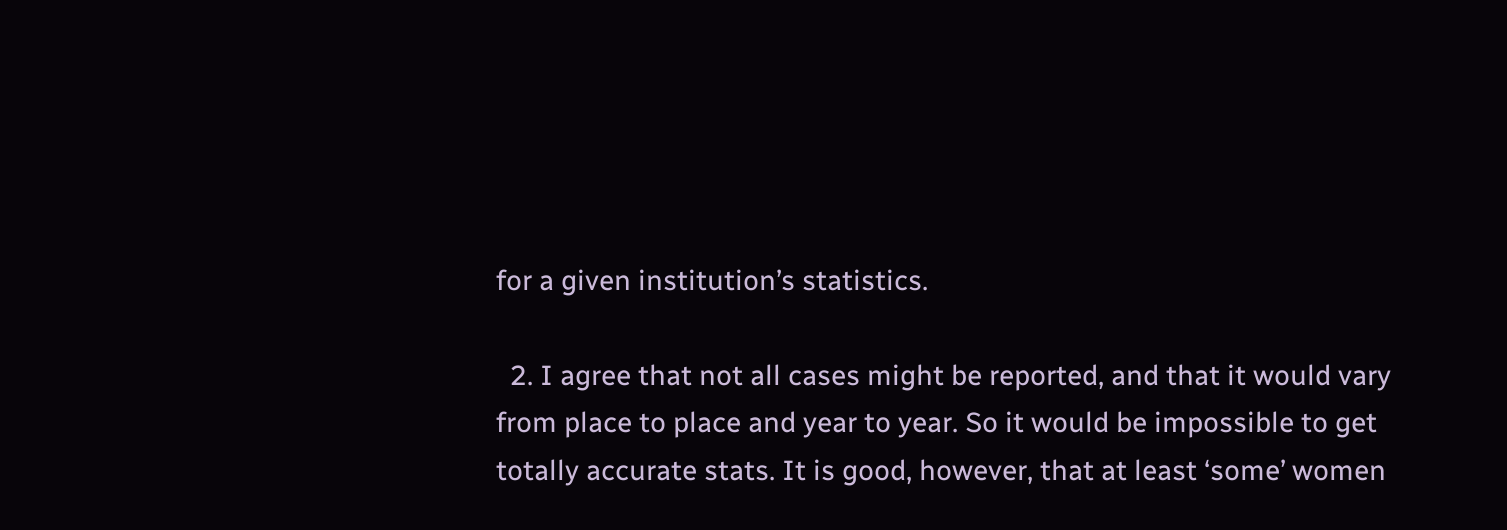for a given institution’s statistics.

  2. I agree that not all cases might be reported, and that it would vary from place to place and year to year. So it would be impossible to get totally accurate stats. It is good, however, that at least ‘some’ women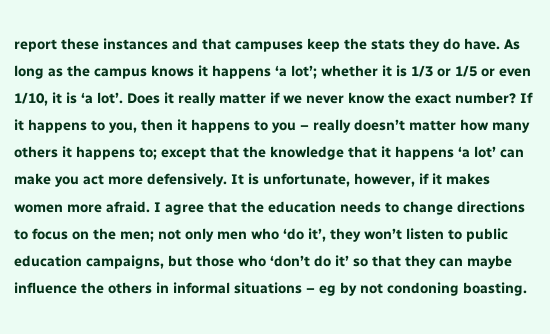report these instances and that campuses keep the stats they do have. As long as the campus knows it happens ‘a lot’; whether it is 1/3 or 1/5 or even 1/10, it is ‘a lot’. Does it really matter if we never know the exact number? If it happens to you, then it happens to you – really doesn’t matter how many others it happens to; except that the knowledge that it happens ‘a lot’ can make you act more defensively. It is unfortunate, however, if it makes women more afraid. I agree that the education needs to change directions to focus on the men; not only men who ‘do it’, they won’t listen to public education campaigns, but those who ‘don’t do it’ so that they can maybe influence the others in informal situations – eg by not condoning boasting.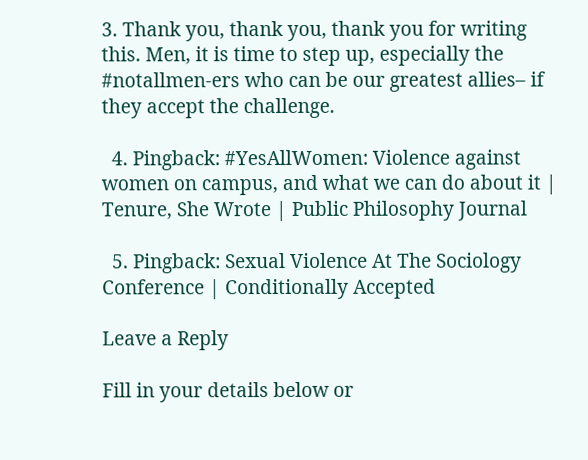3. Thank you, thank you, thank you for writing this. Men, it is time to step up, especially the #notallmen-ers who can be our greatest allies– if they accept the challenge.

  4. Pingback: #YesAllWomen: Violence against women on campus, and what we can do about it | Tenure, She Wrote | Public Philosophy Journal

  5. Pingback: Sexual Violence At The Sociology Conference | Conditionally Accepted

Leave a Reply

Fill in your details below or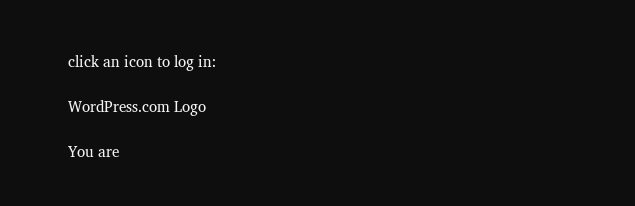click an icon to log in:

WordPress.com Logo

You are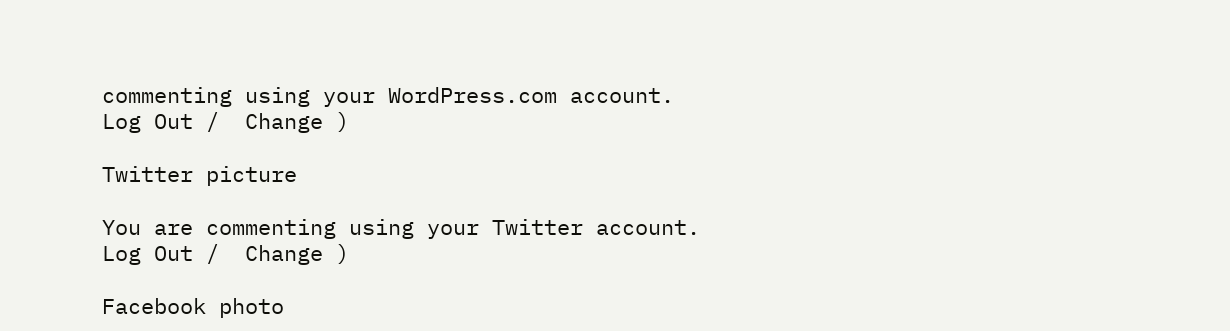commenting using your WordPress.com account. Log Out /  Change )

Twitter picture

You are commenting using your Twitter account. Log Out /  Change )

Facebook photo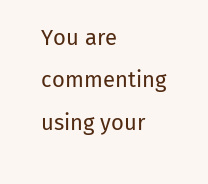You are commenting using your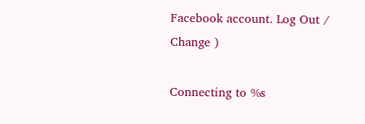Facebook account. Log Out /  Change )

Connecting to %s